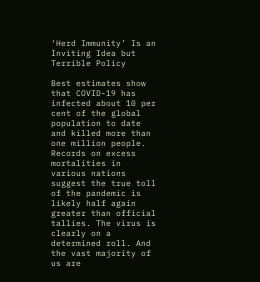‘Herd Immunity’ Is an Inviting Idea but Terrible Policy

Best estimates show that COVID-19 has infected about 10 per cent of the global population to date and killed more than one million people. Records on excess mortalities in various nations suggest the true toll of the pandemic is likely half again greater than official tallies. The virus is clearly on a determined roll. And the vast majority of us are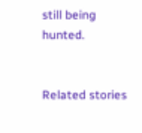still being hunted.


Related stories